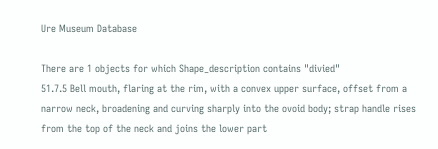Ure Museum Database

There are 1 objects for which Shape_description contains "divied"
51.7.5 Bell mouth, flaring at the rim, with a convex upper surface, offset from a narrow neck, broadening and curving sharply into the ovoid body; strap handle rises from the top of the neck and joins the lower part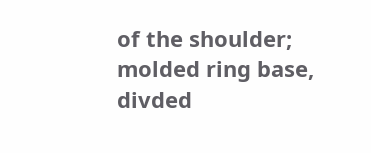of the shoulder; molded ring base, divded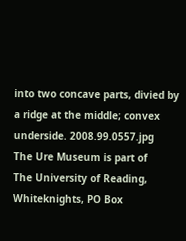into two concave parts, divied by a ridge at the middle; convex underside. 2008.99.0557.jpg
The Ure Museum is part of
The University of Reading, Whiteknights, PO Box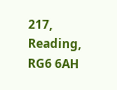217, Reading, RG6 6AH